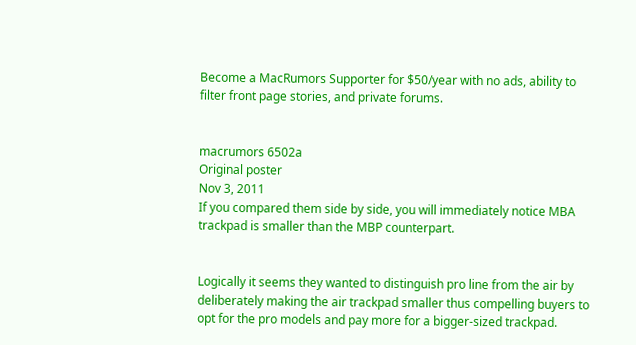Become a MacRumors Supporter for $50/year with no ads, ability to filter front page stories, and private forums.


macrumors 6502a
Original poster
Nov 3, 2011
If you compared them side by side, you will immediately notice MBA trackpad is smaller than the MBP counterpart.


Logically it seems they wanted to distinguish pro line from the air by deliberately making the air trackpad smaller thus compelling buyers to opt for the pro models and pay more for a bigger-sized trackpad.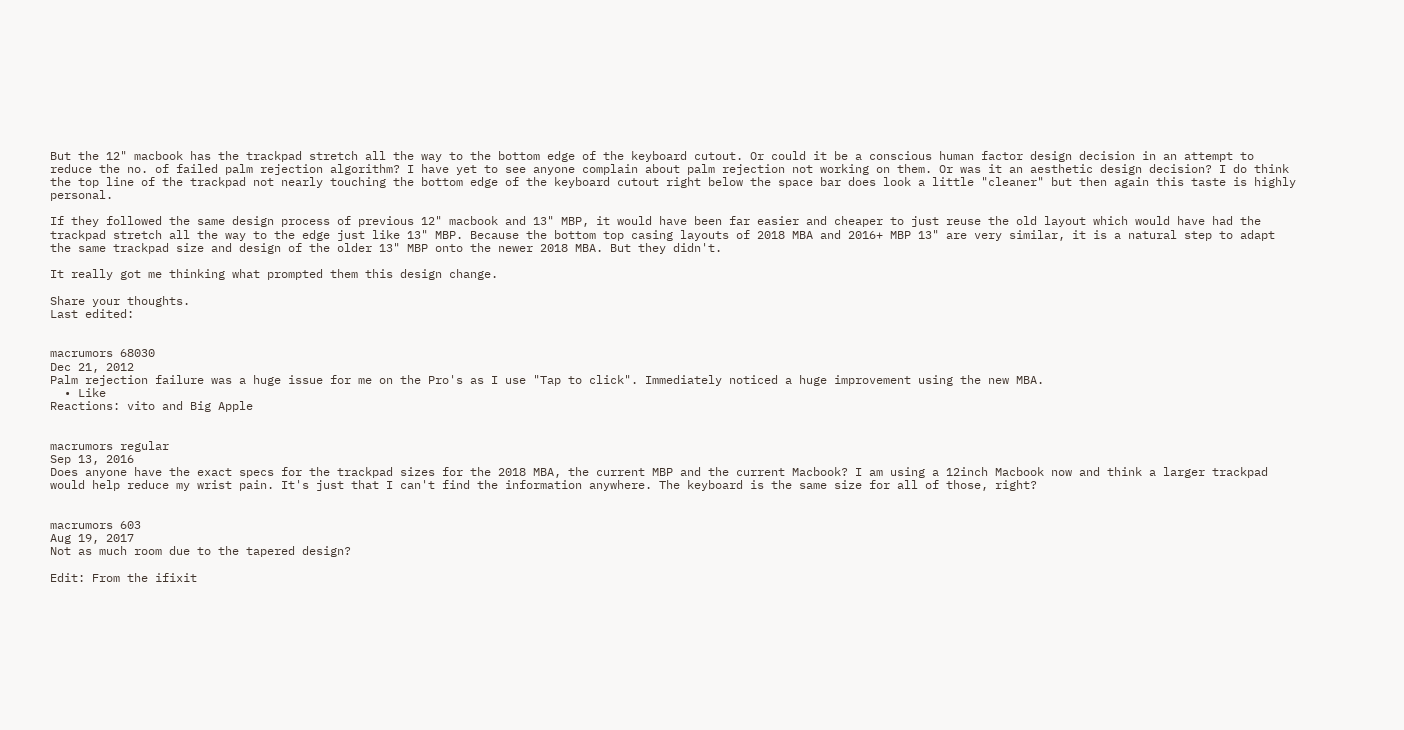But the 12" macbook has the trackpad stretch all the way to the bottom edge of the keyboard cutout. Or could it be a conscious human factor design decision in an attempt to reduce the no. of failed palm rejection algorithm? I have yet to see anyone complain about palm rejection not working on them. Or was it an aesthetic design decision? I do think the top line of the trackpad not nearly touching the bottom edge of the keyboard cutout right below the space bar does look a little "cleaner" but then again this taste is highly personal.

If they followed the same design process of previous 12" macbook and 13" MBP, it would have been far easier and cheaper to just reuse the old layout which would have had the trackpad stretch all the way to the edge just like 13" MBP. Because the bottom top casing layouts of 2018 MBA and 2016+ MBP 13" are very similar, it is a natural step to adapt the same trackpad size and design of the older 13" MBP onto the newer 2018 MBA. But they didn't.

It really got me thinking what prompted them this design change.

Share your thoughts.
Last edited:


macrumors 68030
Dec 21, 2012
Palm rejection failure was a huge issue for me on the Pro's as I use "Tap to click". Immediately noticed a huge improvement using the new MBA.
  • Like
Reactions: vito and Big Apple


macrumors regular
Sep 13, 2016
Does anyone have the exact specs for the trackpad sizes for the 2018 MBA, the current MBP and the current Macbook? I am using a 12inch Macbook now and think a larger trackpad would help reduce my wrist pain. It's just that I can't find the information anywhere. The keyboard is the same size for all of those, right?


macrumors 603
Aug 19, 2017
Not as much room due to the tapered design?

Edit: From the ifixit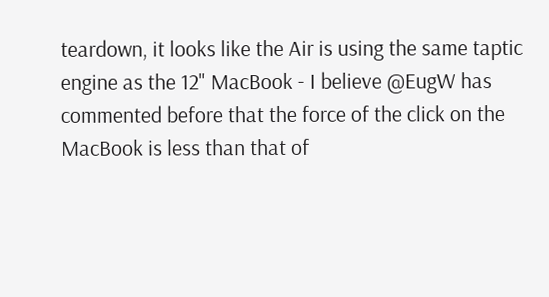teardown, it looks like the Air is using the same taptic engine as the 12" MacBook - I believe @EugW has commented before that the force of the click on the MacBook is less than that of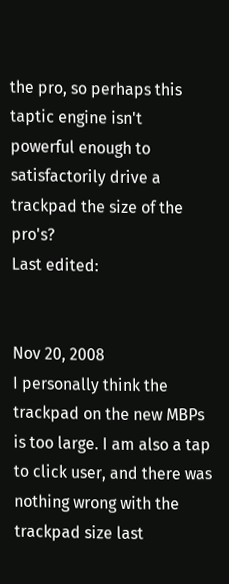the pro, so perhaps this taptic engine isn't powerful enough to satisfactorily drive a trackpad the size of the pro's?
Last edited:


Nov 20, 2008
I personally think the trackpad on the new MBPs is too large. I am also a tap to click user, and there was nothing wrong with the trackpad size last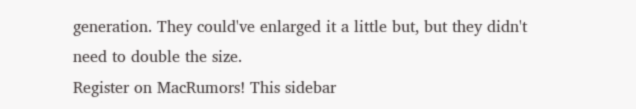generation. They could've enlarged it a little but, but they didn't need to double the size.
Register on MacRumors! This sidebar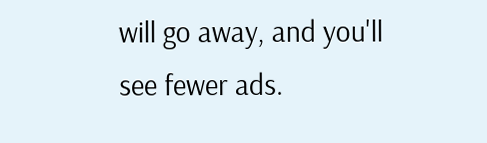will go away, and you'll see fewer ads.